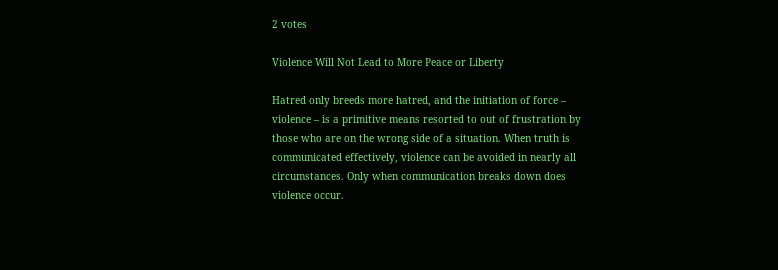2 votes

Violence Will Not Lead to More Peace or Liberty

Hatred only breeds more hatred, and the initiation of force – violence – is a primitive means resorted to out of frustration by those who are on the wrong side of a situation. When truth is communicated effectively, violence can be avoided in nearly all circumstances. Only when communication breaks down does violence occur.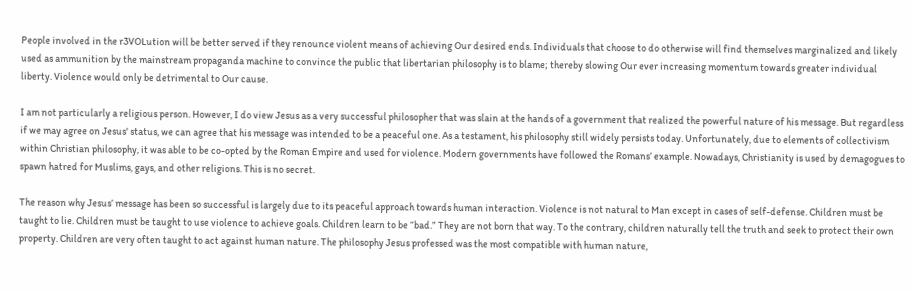People involved in the r3VOLution will be better served if they renounce violent means of achieving Our desired ends. Individuals that choose to do otherwise will find themselves marginalized and likely used as ammunition by the mainstream propaganda machine to convince the public that libertarian philosophy is to blame; thereby slowing Our ever increasing momentum towards greater individual liberty. Violence would only be detrimental to Our cause.

I am not particularly a religious person. However, I do view Jesus as a very successful philosopher that was slain at the hands of a government that realized the powerful nature of his message. But regardless if we may agree on Jesus' status, we can agree that his message was intended to be a peaceful one. As a testament, his philosophy still widely persists today. Unfortunately, due to elements of collectivism within Christian philosophy, it was able to be co-opted by the Roman Empire and used for violence. Modern governments have followed the Romans’ example. Nowadays, Christianity is used by demagogues to spawn hatred for Muslims, gays, and other religions. This is no secret.

The reason why Jesus’ message has been so successful is largely due to its peaceful approach towards human interaction. Violence is not natural to Man except in cases of self-defense. Children must be taught to lie. Children must be taught to use violence to achieve goals. Children learn to be “bad.” They are not born that way. To the contrary, children naturally tell the truth and seek to protect their own property. Children are very often taught to act against human nature. The philosophy Jesus professed was the most compatible with human nature,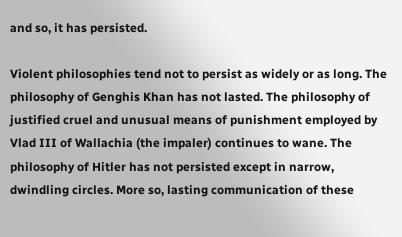and so, it has persisted.

Violent philosophies tend not to persist as widely or as long. The philosophy of Genghis Khan has not lasted. The philosophy of justified cruel and unusual means of punishment employed by Vlad III of Wallachia (the impaler) continues to wane. The philosophy of Hitler has not persisted except in narrow, dwindling circles. More so, lasting communication of these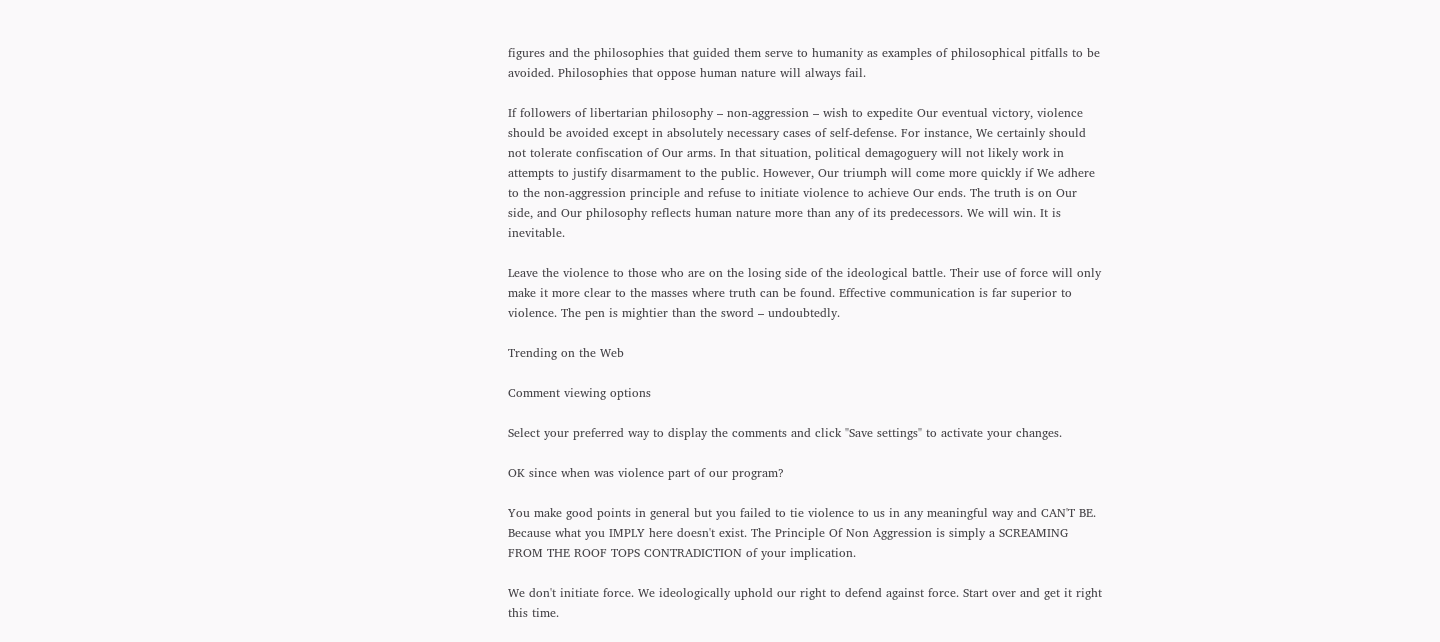figures and the philosophies that guided them serve to humanity as examples of philosophical pitfalls to be avoided. Philosophies that oppose human nature will always fail.

If followers of libertarian philosophy – non-aggression – wish to expedite Our eventual victory, violence should be avoided except in absolutely necessary cases of self-defense. For instance, We certainly should not tolerate confiscation of Our arms. In that situation, political demagoguery will not likely work in attempts to justify disarmament to the public. However, Our triumph will come more quickly if We adhere to the non-aggression principle and refuse to initiate violence to achieve Our ends. The truth is on Our side, and Our philosophy reflects human nature more than any of its predecessors. We will win. It is inevitable.

Leave the violence to those who are on the losing side of the ideological battle. Their use of force will only make it more clear to the masses where truth can be found. Effective communication is far superior to violence. The pen is mightier than the sword – undoubtedly.

Trending on the Web

Comment viewing options

Select your preferred way to display the comments and click "Save settings" to activate your changes.

OK since when was violence part of our program?

You make good points in general but you failed to tie violence to us in any meaningful way and CAN'T BE. Because what you IMPLY here doesn't exist. The Principle Of Non Aggression is simply a SCREAMING FROM THE ROOF TOPS CONTRADICTION of your implication.

We don't initiate force. We ideologically uphold our right to defend against force. Start over and get it right this time.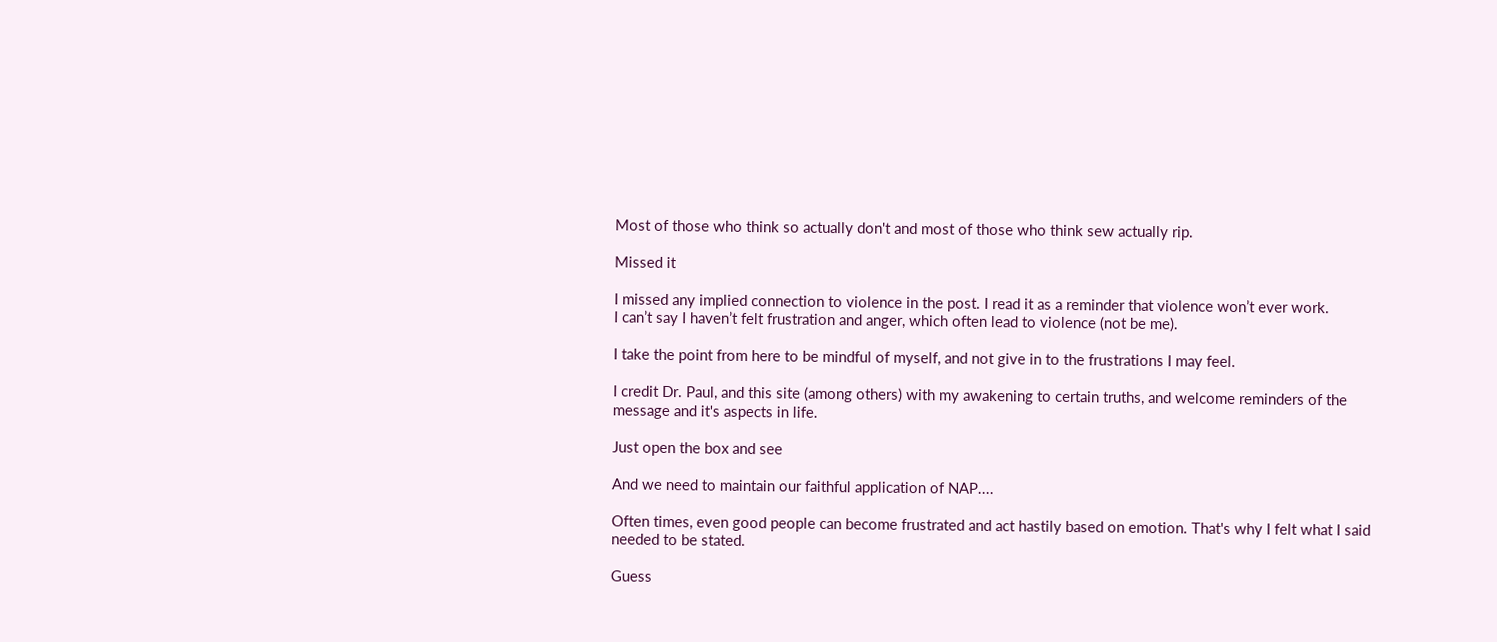Most of those who think so actually don't and most of those who think sew actually rip.

Missed it

I missed any implied connection to violence in the post. I read it as a reminder that violence won’t ever work.
I can’t say I haven’t felt frustration and anger, which often lead to violence (not be me).

I take the point from here to be mindful of myself, and not give in to the frustrations I may feel.

I credit Dr. Paul, and this site (among others) with my awakening to certain truths, and welcome reminders of the message and it's aspects in life.

Just open the box and see

And we need to maintain our faithful application of NAP....

Often times, even good people can become frustrated and act hastily based on emotion. That's why I felt what I said needed to be stated.

Guess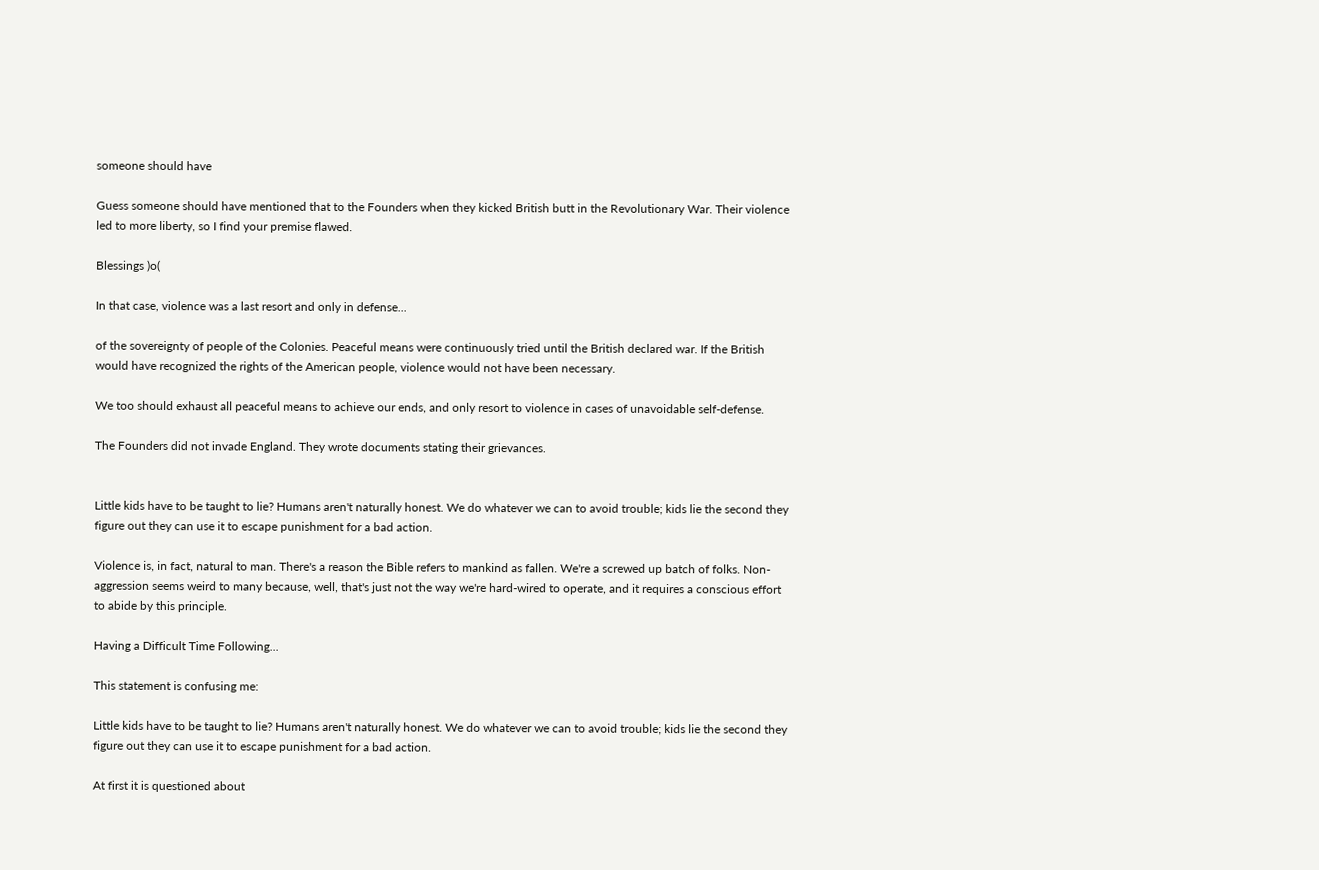someone should have

Guess someone should have mentioned that to the Founders when they kicked British butt in the Revolutionary War. Their violence led to more liberty, so I find your premise flawed.

Blessings )o(

In that case, violence was a last resort and only in defense...

of the sovereignty of people of the Colonies. Peaceful means were continuously tried until the British declared war. If the British would have recognized the rights of the American people, violence would not have been necessary.

We too should exhaust all peaceful means to achieve our ends, and only resort to violence in cases of unavoidable self-defense.

The Founders did not invade England. They wrote documents stating their grievances.


Little kids have to be taught to lie? Humans aren't naturally honest. We do whatever we can to avoid trouble; kids lie the second they figure out they can use it to escape punishment for a bad action.

Violence is, in fact, natural to man. There's a reason the Bible refers to mankind as fallen. We're a screwed up batch of folks. Non-aggression seems weird to many because, well, that's just not the way we're hard-wired to operate, and it requires a conscious effort to abide by this principle.

Having a Difficult Time Following...

This statement is confusing me:

Little kids have to be taught to lie? Humans aren't naturally honest. We do whatever we can to avoid trouble; kids lie the second they figure out they can use it to escape punishment for a bad action.

At first it is questioned about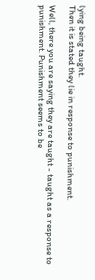lying being taught.
Then it is stated they lie in response to punishment.

Well, there you are saying they are taught - taught as a response to punishment. Punishment seems to be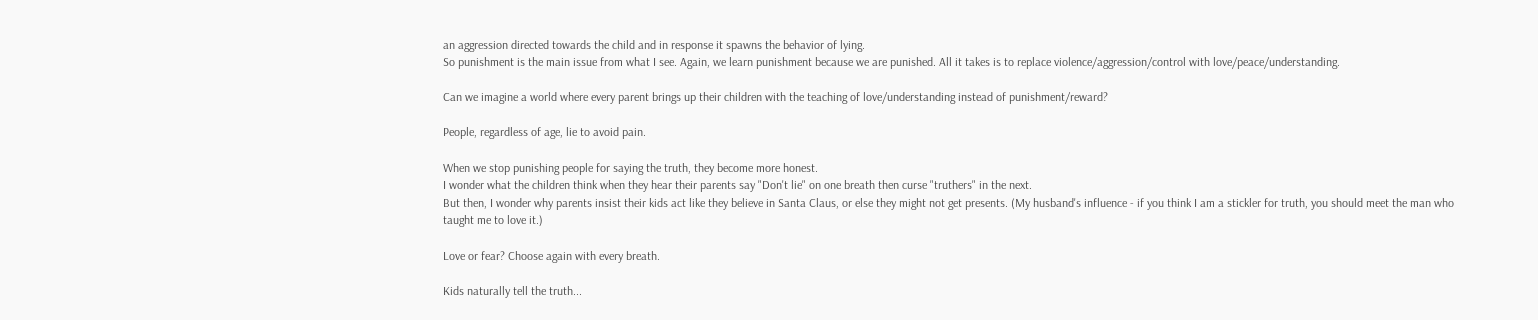an aggression directed towards the child and in response it spawns the behavior of lying.
So punishment is the main issue from what I see. Again, we learn punishment because we are punished. All it takes is to replace violence/aggression/control with love/peace/understanding.

Can we imagine a world where every parent brings up their children with the teaching of love/understanding instead of punishment/reward?

People, regardless of age, lie to avoid pain.

When we stop punishing people for saying the truth, they become more honest.
I wonder what the children think when they hear their parents say "Don't lie" on one breath then curse "truthers" in the next.
But then, I wonder why parents insist their kids act like they believe in Santa Claus, or else they might not get presents. (My husband's influence - if you think I am a stickler for truth, you should meet the man who taught me to love it.)

Love or fear? Choose again with every breath.

Kids naturally tell the truth...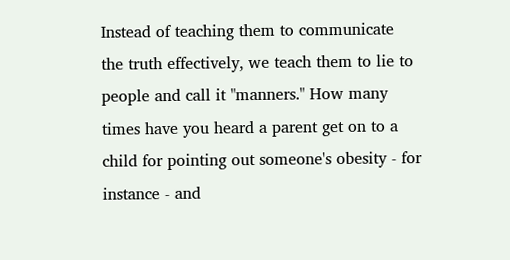Instead of teaching them to communicate the truth effectively, we teach them to lie to people and call it "manners." How many times have you heard a parent get on to a child for pointing out someone's obesity - for instance - and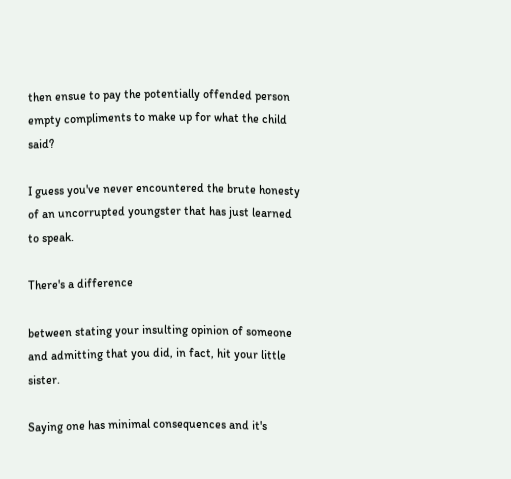then ensue to pay the potentially offended person empty compliments to make up for what the child said?

I guess you've never encountered the brute honesty of an uncorrupted youngster that has just learned to speak.

There's a difference

between stating your insulting opinion of someone and admitting that you did, in fact, hit your little sister.

Saying one has minimal consequences and it's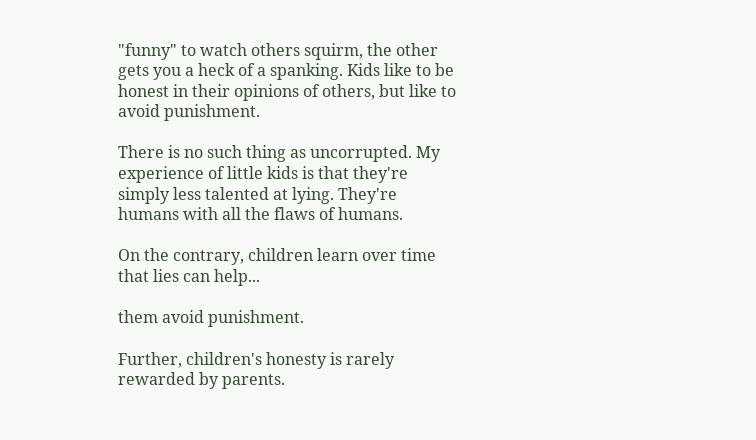"funny" to watch others squirm, the other gets you a heck of a spanking. Kids like to be honest in their opinions of others, but like to avoid punishment.

There is no such thing as uncorrupted. My experience of little kids is that they're simply less talented at lying. They're humans with all the flaws of humans.

On the contrary, children learn over time that lies can help...

them avoid punishment.

Further, children's honesty is rarely rewarded by parents.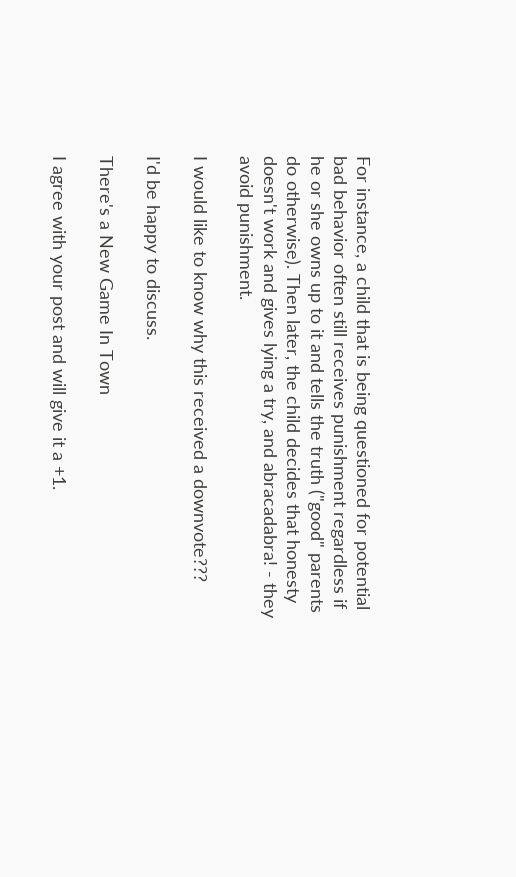For instance, a child that is being questioned for potential bad behavior often still receives punishment regardless if he or she owns up to it and tells the truth ("good" parents do otherwise). Then later, the child decides that honesty doesn't work and gives lying a try, and abracadabra! - they avoid punishment.

I would like to know why this received a downvote???

I'd be happy to discuss.

There's a New Game In Town

I agree with your post and will give it a +1.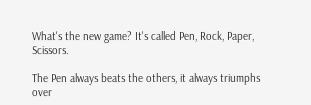What's the new game? It's called Pen, Rock, Paper, Scissors.

The Pen always beats the others, it always triumphs over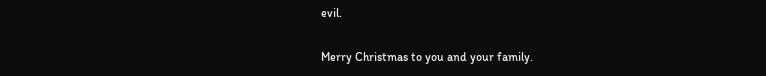evil.

Merry Christmas to you and your family.